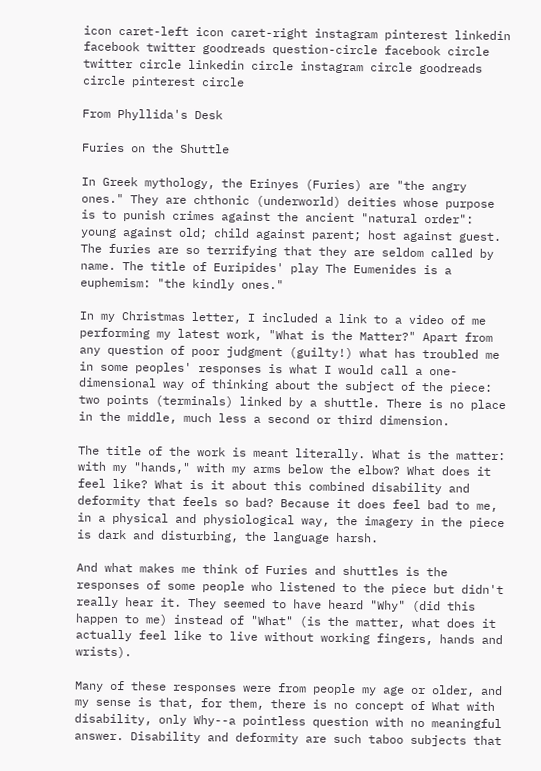icon caret-left icon caret-right instagram pinterest linkedin facebook twitter goodreads question-circle facebook circle twitter circle linkedin circle instagram circle goodreads circle pinterest circle

From Phyllida's Desk

Furies on the Shuttle

In Greek mythology, the Erinyes (Furies) are "the angry ones." They are chthonic (underworld) deities whose purpose is to punish crimes against the ancient "natural order": young against old; child against parent; host against guest. The furies are so terrifying that they are seldom called by name. The title of Euripides' play The Eumenides is a euphemism: "the kindly ones."

In my Christmas letter, I included a link to a video of me performing my latest work, "What is the Matter?" Apart from any question of poor judgment (guilty!) what has troubled me in some peoples' responses is what I would call a one- dimensional way of thinking about the subject of the piece: two points (terminals) linked by a shuttle. There is no place in the middle, much less a second or third dimension.

The title of the work is meant literally. What is the matter: with my "hands," with my arms below the elbow? What does it feel like? What is it about this combined disability and deformity that feels so bad? Because it does feel bad to me, in a physical and physiological way, the imagery in the piece is dark and disturbing, the language harsh.

And what makes me think of Furies and shuttles is the responses of some people who listened to the piece but didn't really hear it. They seemed to have heard "Why" (did this happen to me) instead of "What" (is the matter, what does it actually feel like to live without working fingers, hands and wrists).

Many of these responses were from people my age or older, and my sense is that, for them, there is no concept of What with disability, only Why--a pointless question with no meaningful answer. Disability and deformity are such taboo subjects that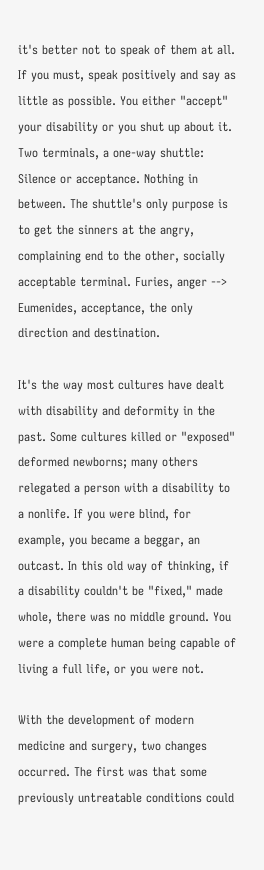it's better not to speak of them at all. If you must, speak positively and say as little as possible. You either "accept" your disability or you shut up about it. Two terminals, a one-way shuttle: Silence or acceptance. Nothing in between. The shuttle's only purpose is to get the sinners at the angry, complaining end to the other, socially acceptable terminal. Furies, anger --> Eumenides, acceptance, the only direction and destination.

It's the way most cultures have dealt with disability and deformity in the past. Some cultures killed or "exposed" deformed newborns; many others relegated a person with a disability to a nonlife. If you were blind, for example, you became a beggar, an outcast. In this old way of thinking, if a disability couldn't be "fixed," made whole, there was no middle ground. You were a complete human being capable of living a full life, or you were not.

With the development of modern medicine and surgery, two changes occurred. The first was that some previously untreatable conditions could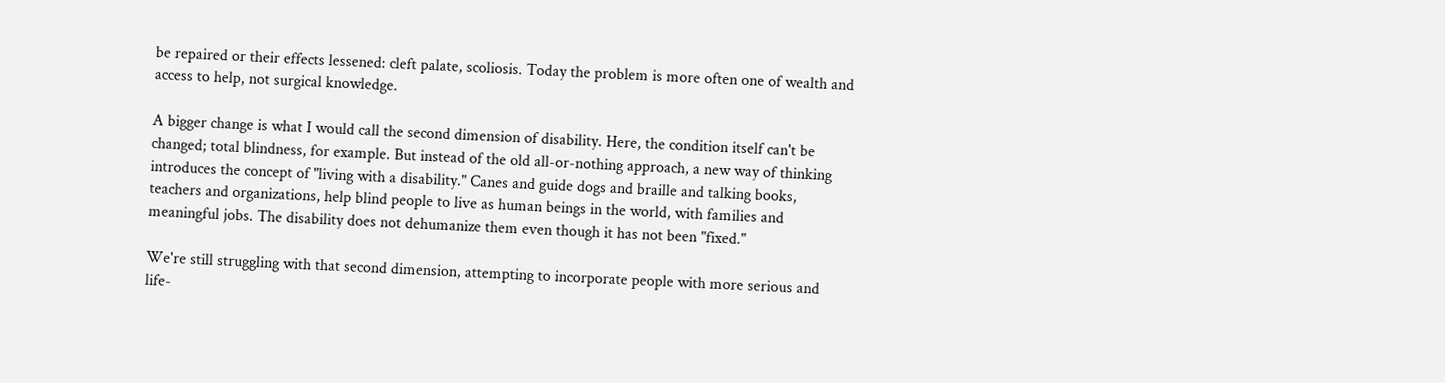be repaired or their effects lessened: cleft palate, scoliosis. Today the problem is more often one of wealth and access to help, not surgical knowledge.

A bigger change is what I would call the second dimension of disability. Here, the condition itself can't be changed; total blindness, for example. But instead of the old all-or-nothing approach, a new way of thinking introduces the concept of "living with a disability." Canes and guide dogs and braille and talking books, teachers and organizations, help blind people to live as human beings in the world, with families and meaningful jobs. The disability does not dehumanize them even though it has not been "fixed."

We're still struggling with that second dimension, attempting to incorporate people with more serious and life-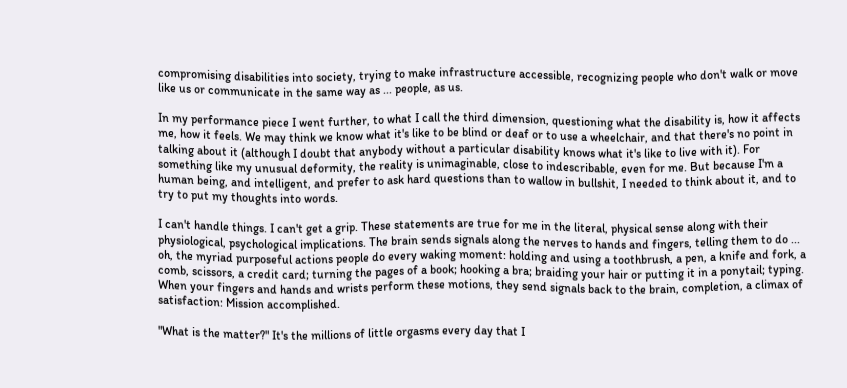compromising disabilities into society, trying to make infrastructure accessible, recognizing people who don't walk or move like us or communicate in the same way as ... people, as us.

In my performance piece I went further, to what I call the third dimension, questioning what the disability is, how it affects me, how it feels. We may think we know what it's like to be blind or deaf or to use a wheelchair, and that there's no point in talking about it (although I doubt that anybody without a particular disability knows what it's like to live with it). For something like my unusual deformity, the reality is unimaginable, close to indescribable, even for me. But because I'm a human being, and intelligent, and prefer to ask hard questions than to wallow in bullshit, I needed to think about it, and to try to put my thoughts into words.

I can't handle things. I can't get a grip. These statements are true for me in the literal, physical sense along with their physiological, psychological implications. The brain sends signals along the nerves to hands and fingers, telling them to do ... oh, the myriad purposeful actions people do every waking moment: holding and using a toothbrush, a pen, a knife and fork, a comb, scissors, a credit card; turning the pages of a book; hooking a bra; braiding your hair or putting it in a ponytail; typing. When your fingers and hands and wrists perform these motions, they send signals back to the brain, completion, a climax of satisfaction: Mission accomplished.

"What is the matter?" It's the millions of little orgasms every day that I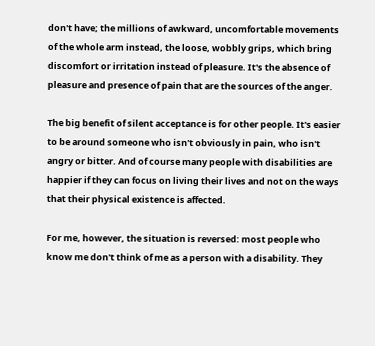don't have; the millions of awkward, uncomfortable movements of the whole arm instead, the loose, wobbly grips, which bring discomfort or irritation instead of pleasure. It's the absence of pleasure and presence of pain that are the sources of the anger.

The big benefit of silent acceptance is for other people. It's easier to be around someone who isn't obviously in pain, who isn't angry or bitter. And of course many people with disabilities are happier if they can focus on living their lives and not on the ways that their physical existence is affected.

For me, however, the situation is reversed: most people who know me don't think of me as a person with a disability. They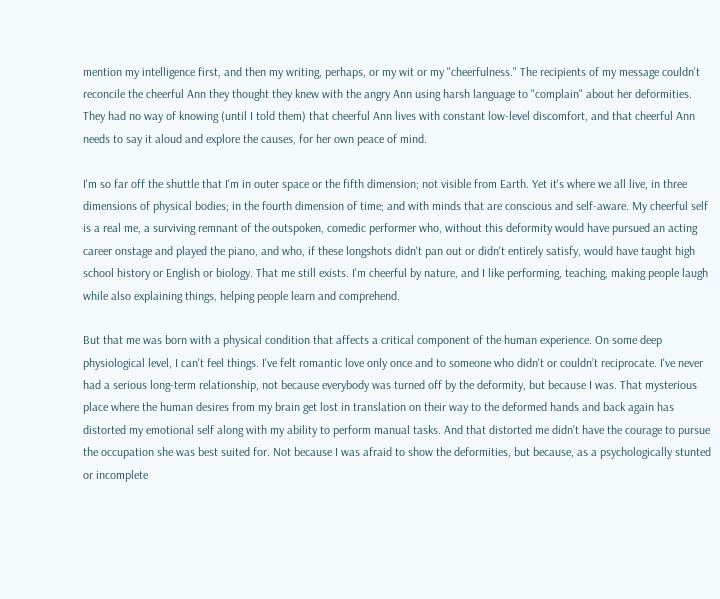mention my intelligence first, and then my writing, perhaps, or my wit or my "cheerfulness." The recipients of my message couldn't reconcile the cheerful Ann they thought they knew with the angry Ann using harsh language to "complain" about her deformities. They had no way of knowing (until I told them) that cheerful Ann lives with constant low-level discomfort, and that cheerful Ann needs to say it aloud and explore the causes, for her own peace of mind.

I'm so far off the shuttle that I'm in outer space or the fifth dimension; not visible from Earth. Yet it's where we all live, in three dimensions of physical bodies; in the fourth dimension of time; and with minds that are conscious and self-aware. My cheerful self is a real me, a surviving remnant of the outspoken, comedic performer who, without this deformity would have pursued an acting career onstage and played the piano, and who, if these longshots didn't pan out or didn't entirely satisfy, would have taught high school history or English or biology. That me still exists. I'm cheerful by nature, and I like performing, teaching, making people laugh while also explaining things, helping people learn and comprehend.

But that me was born with a physical condition that affects a critical component of the human experience. On some deep physiological level, I can't feel things. I've felt romantic love only once and to someone who didn't or couldn’t reciprocate. I've never had a serious long-term relationship, not because everybody was turned off by the deformity, but because I was. That mysterious place where the human desires from my brain get lost in translation on their way to the deformed hands and back again has distorted my emotional self along with my ability to perform manual tasks. And that distorted me didn't have the courage to pursue the occupation she was best suited for. Not because I was afraid to show the deformities, but because, as a psychologically stunted or incomplete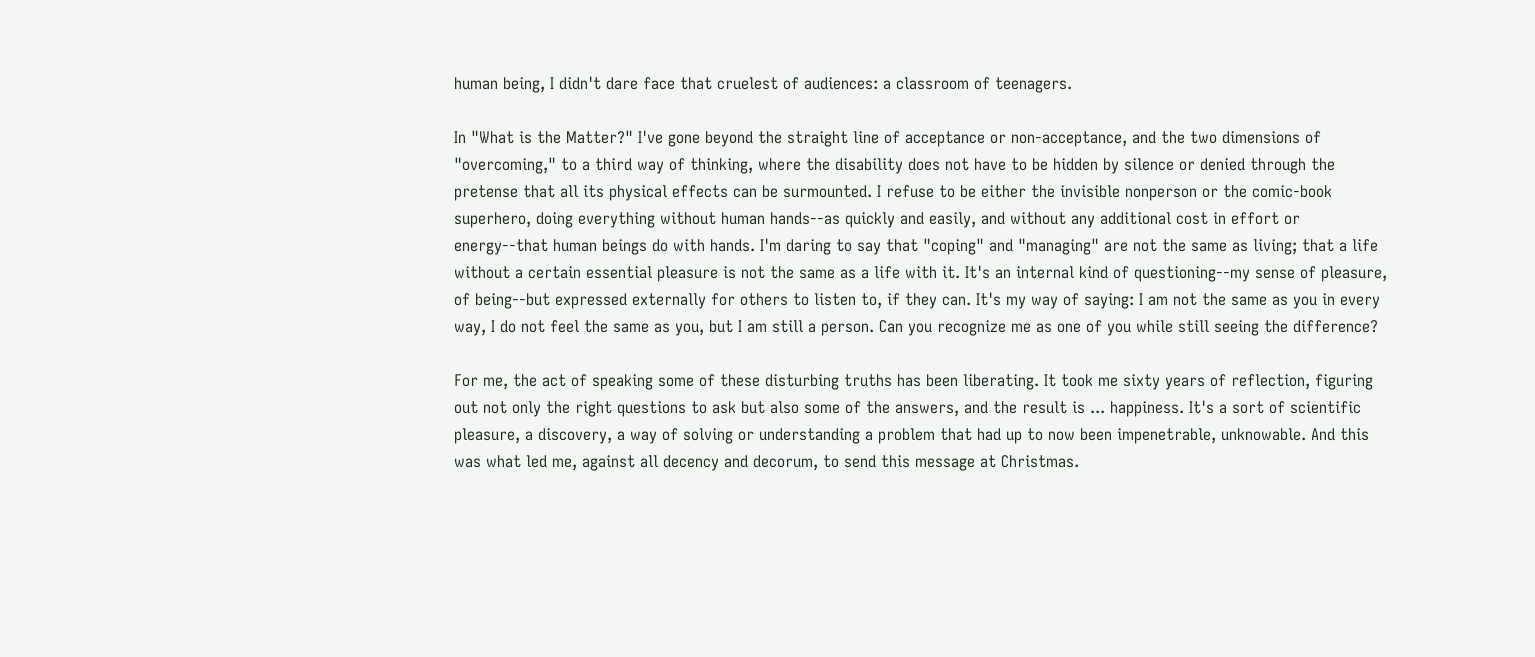human being, I didn't dare face that cruelest of audiences: a classroom of teenagers.

In "What is the Matter?" I've gone beyond the straight line of acceptance or non-acceptance, and the two dimensions of "overcoming," to a third way of thinking, where the disability does not have to be hidden by silence or denied through the pretense that all its physical effects can be surmounted. I refuse to be either the invisible nonperson or the comic-book superhero, doing everything without human hands--as quickly and easily, and without any additional cost in effort or energy--that human beings do with hands. I'm daring to say that "coping" and "managing" are not the same as living; that a life without a certain essential pleasure is not the same as a life with it. It's an internal kind of questioning--my sense of pleasure, of being--but expressed externally for others to listen to, if they can. It's my way of saying: I am not the same as you in every way, I do not feel the same as you, but I am still a person. Can you recognize me as one of you while still seeing the difference?

For me, the act of speaking some of these disturbing truths has been liberating. It took me sixty years of reflection, figuring out not only the right questions to ask but also some of the answers, and the result is ... happiness. It's a sort of scientific pleasure, a discovery, a way of solving or understanding a problem that had up to now been impenetrable, unknowable. And this was what led me, against all decency and decorum, to send this message at Christmas.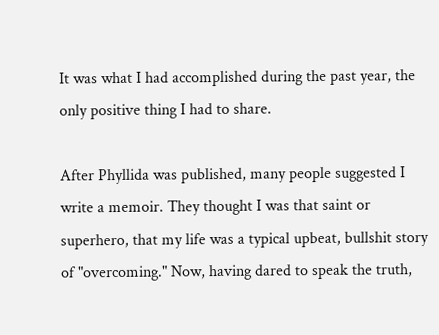It was what I had accomplished during the past year, the only positive thing I had to share.

After Phyllida was published, many people suggested I write a memoir. They thought I was that saint or superhero, that my life was a typical upbeat, bullshit story of "overcoming." Now, having dared to speak the truth,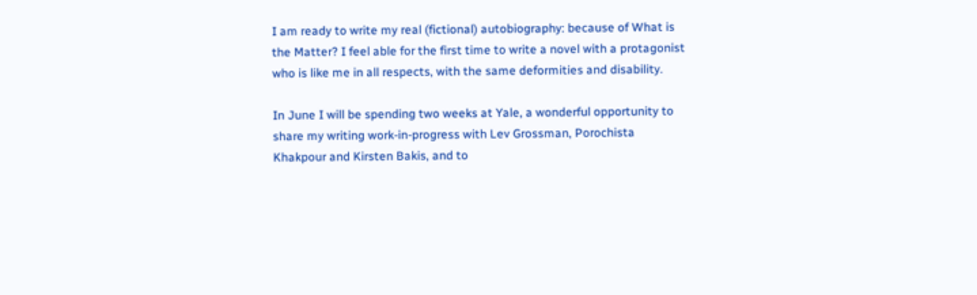I am ready to write my real (fictional) autobiography: because of What is the Matter? I feel able for the first time to write a novel with a protagonist who is like me in all respects, with the same deformities and disability.

In June I will be spending two weeks at Yale, a wonderful opportunity to share my writing work-in-progress with Lev Grossman, Porochista Khakpour and Kirsten Bakis, and to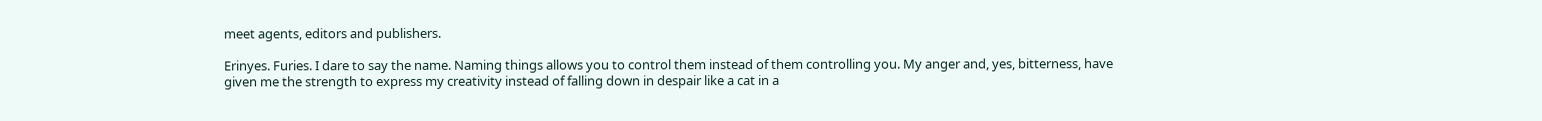meet agents, editors and publishers.

Erinyes. Furies. I dare to say the name. Naming things allows you to control them instead of them controlling you. My anger and, yes, bitterness, have given me the strength to express my creativity instead of falling down in despair like a cat in a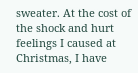sweater. At the cost of the shock and hurt feelings I caused at Christmas, I have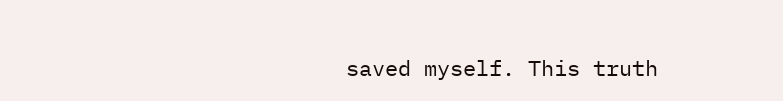saved myself. This truth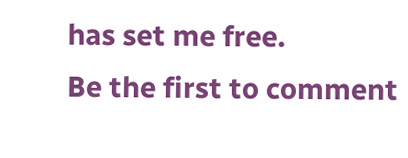has set me free.
Be the first to comment